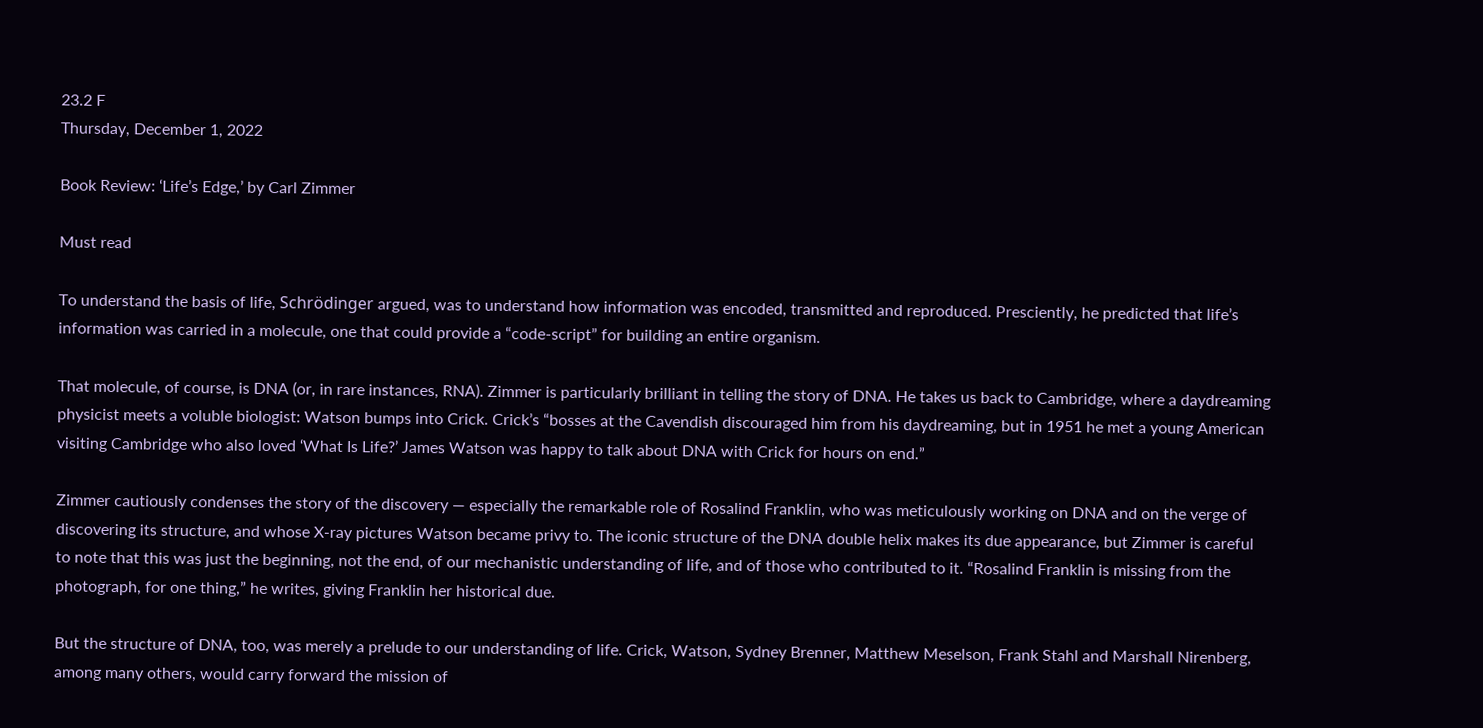23.2 F
Thursday, December 1, 2022

Book Review: ‘Life’s Edge,’ by Carl Zimmer

Must read

To understand the basis of life, Schrödinger argued, was to understand how information was encoded, transmitted and reproduced. Presciently, he predicted that life’s information was carried in a molecule, one that could provide a “code-script” for building an entire organism.

That molecule, of course, is DNA (or, in rare instances, RNA). Zimmer is particularly brilliant in telling the story of DNA. He takes us back to Cambridge, where a daydreaming physicist meets a voluble biologist: Watson bumps into Crick. Crick’s “bosses at the Cavendish discouraged him from his daydreaming, but in 1951 he met a young American visiting Cambridge who also loved ‘What Is Life?’ James Watson was happy to talk about DNA with Crick for hours on end.”

Zimmer cautiously condenses the story of the discovery — especially the remarkable role of Rosalind Franklin, who was meticulously working on DNA and on the verge of discovering its structure, and whose X-ray pictures Watson became privy to. The iconic structure of the DNA double helix makes its due appearance, but Zimmer is careful to note that this was just the beginning, not the end, of our mechanistic understanding of life, and of those who contributed to it. “Rosalind Franklin is missing from the photograph, for one thing,” he writes, giving Franklin her historical due.

But the structure of DNA, too, was merely a prelude to our understanding of life. Crick, Watson, Sydney Brenner, Matthew Meselson, Frank Stahl and Marshall Nirenberg, among many others, would carry forward the mission of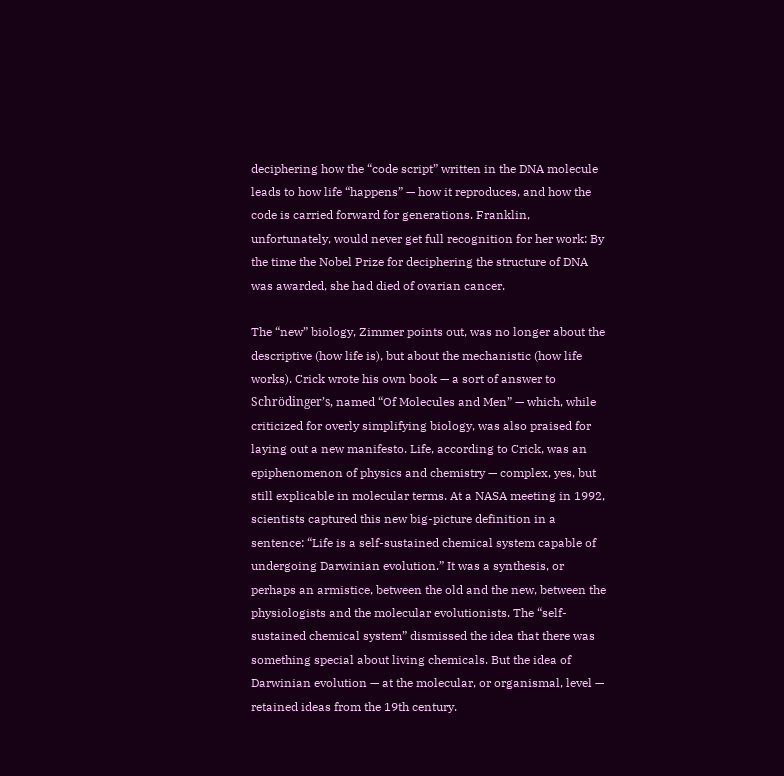deciphering how the “code script” written in the DNA molecule leads to how life “happens” — how it reproduces, and how the code is carried forward for generations. Franklin, unfortunately, would never get full recognition for her work: By the time the Nobel Prize for deciphering the structure of DNA was awarded, she had died of ovarian cancer.

The “new” biology, Zimmer points out, was no longer about the descriptive (how life is), but about the mechanistic (how life works). Crick wrote his own book — a sort of answer to Schrödinger’s, named “Of Molecules and Men” — which, while criticized for overly simplifying biology, was also praised for laying out a new manifesto. Life, according to Crick, was an epiphenomenon of physics and chemistry — complex, yes, but still explicable in molecular terms. At a NASA meeting in 1992, scientists captured this new big-picture definition in a sentence: “Life is a self-sustained chemical system capable of undergoing Darwinian evolution.” It was a synthesis, or perhaps an armistice, between the old and the new, between the physiologists and the molecular evolutionists. The “self-sustained chemical system” dismissed the idea that there was something special about living chemicals. But the idea of Darwinian evolution — at the molecular, or organismal, level — retained ideas from the 19th century.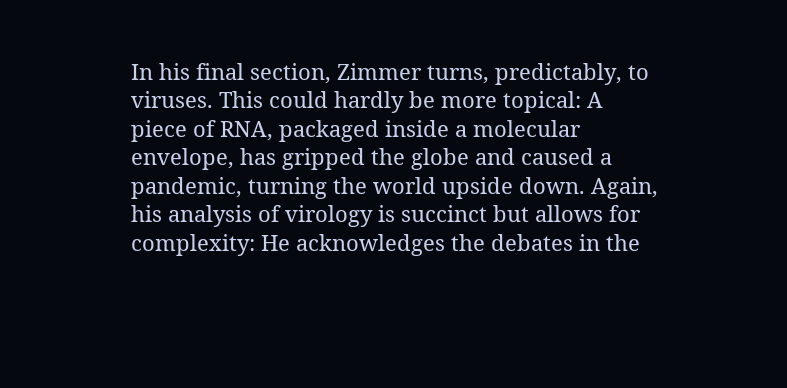In his final section, Zimmer turns, predictably, to viruses. This could hardly be more topical: A piece of RNA, packaged inside a molecular envelope, has gripped the globe and caused a pandemic, turning the world upside down. Again, his analysis of virology is succinct but allows for complexity: He acknowledges the debates in the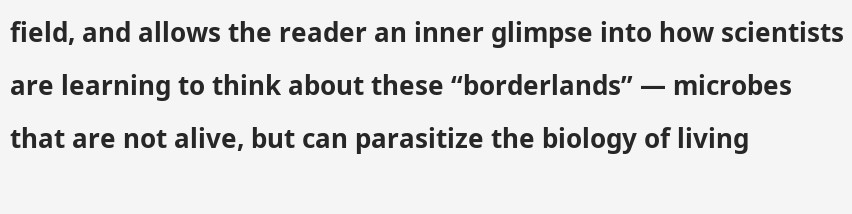field, and allows the reader an inner glimpse into how scientists are learning to think about these “borderlands” — microbes that are not alive, but can parasitize the biology of living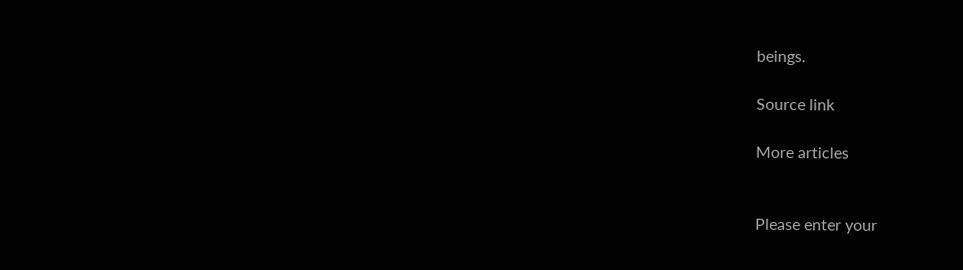beings.

Source link

More articles


Please enter your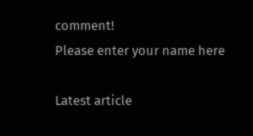comment!
Please enter your name here

Latest article